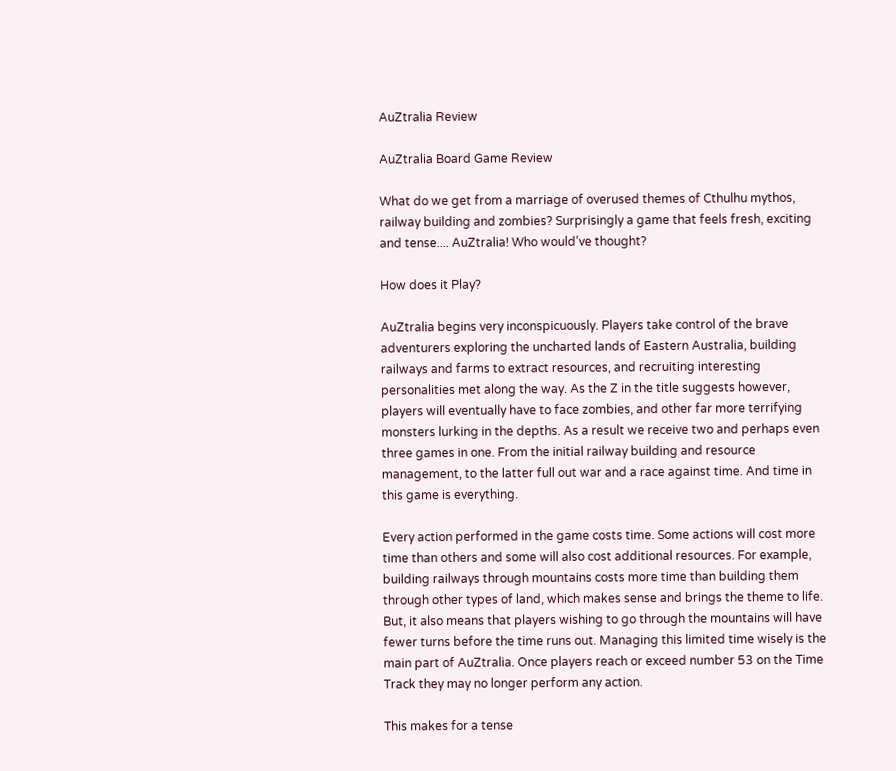AuZtralia Review

AuZtralia Board Game Review

What do we get from a marriage of overused themes of Cthulhu mythos, railway building and zombies? Surprisingly a game that feels fresh, exciting and tense.... AuZtralia! Who would’ve thought?

How does it Play?

AuZtralia begins very inconspicuously. Players take control of the brave adventurers exploring the uncharted lands of Eastern Australia, building railways and farms to extract resources, and recruiting interesting personalities met along the way. As the Z in the title suggests however, players will eventually have to face zombies, and other far more terrifying monsters lurking in the depths. As a result we receive two and perhaps even three games in one. From the initial railway building and resource management, to the latter full out war and a race against time. And time in this game is everything.

Every action performed in the game costs time. Some actions will cost more time than others and some will also cost additional resources. For example, building railways through mountains costs more time than building them through other types of land, which makes sense and brings the theme to life. But, it also means that players wishing to go through the mountains will have fewer turns before the time runs out. Managing this limited time wisely is the main part of AuZtralia. Once players reach or exceed number 53 on the Time Track they may no longer perform any action.

This makes for a tense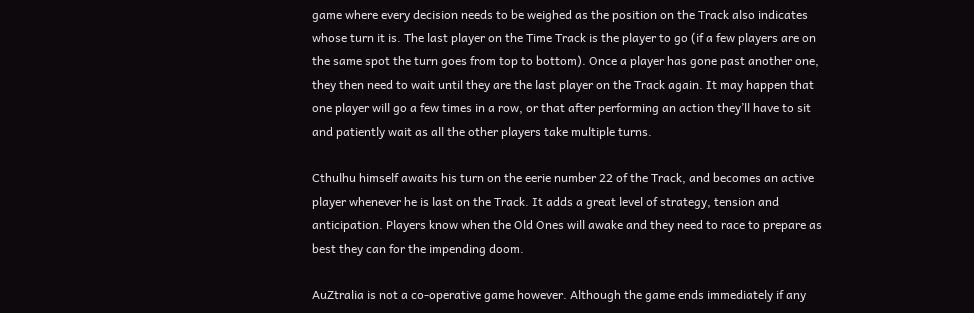game where every decision needs to be weighed as the position on the Track also indicates whose turn it is. The last player on the Time Track is the player to go (if a few players are on the same spot the turn goes from top to bottom). Once a player has gone past another one, they then need to wait until they are the last player on the Track again. It may happen that one player will go a few times in a row, or that after performing an action they’ll have to sit and patiently wait as all the other players take multiple turns.

Cthulhu himself awaits his turn on the eerie number 22 of the Track, and becomes an active player whenever he is last on the Track. It adds a great level of strategy, tension and anticipation. Players know when the Old Ones will awake and they need to race to prepare as best they can for the impending doom.

AuZtralia is not a co-operative game however. Although the game ends immediately if any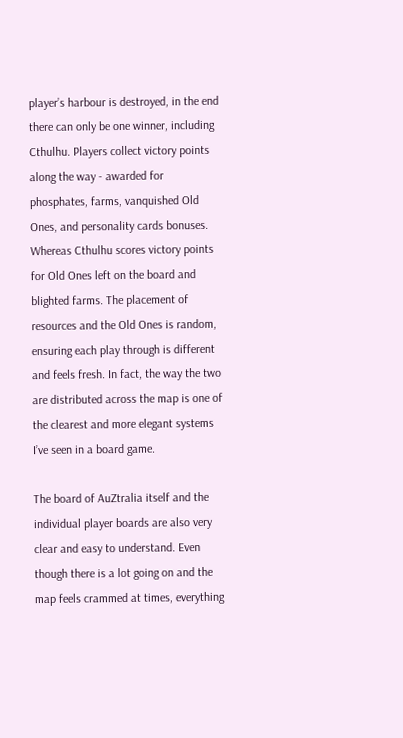player’s harbour is destroyed, in the end there can only be one winner, including Cthulhu. Players collect victory points along the way - awarded for phosphates, farms, vanquished Old Ones, and personality cards bonuses. Whereas Cthulhu scores victory points for Old Ones left on the board and blighted farms. The placement of resources and the Old Ones is random, ensuring each play through is different and feels fresh. In fact, the way the two are distributed across the map is one of the clearest and more elegant systems I’ve seen in a board game.

The board of AuZtralia itself and the individual player boards are also very clear and easy to understand. Even though there is a lot going on and the map feels crammed at times, everything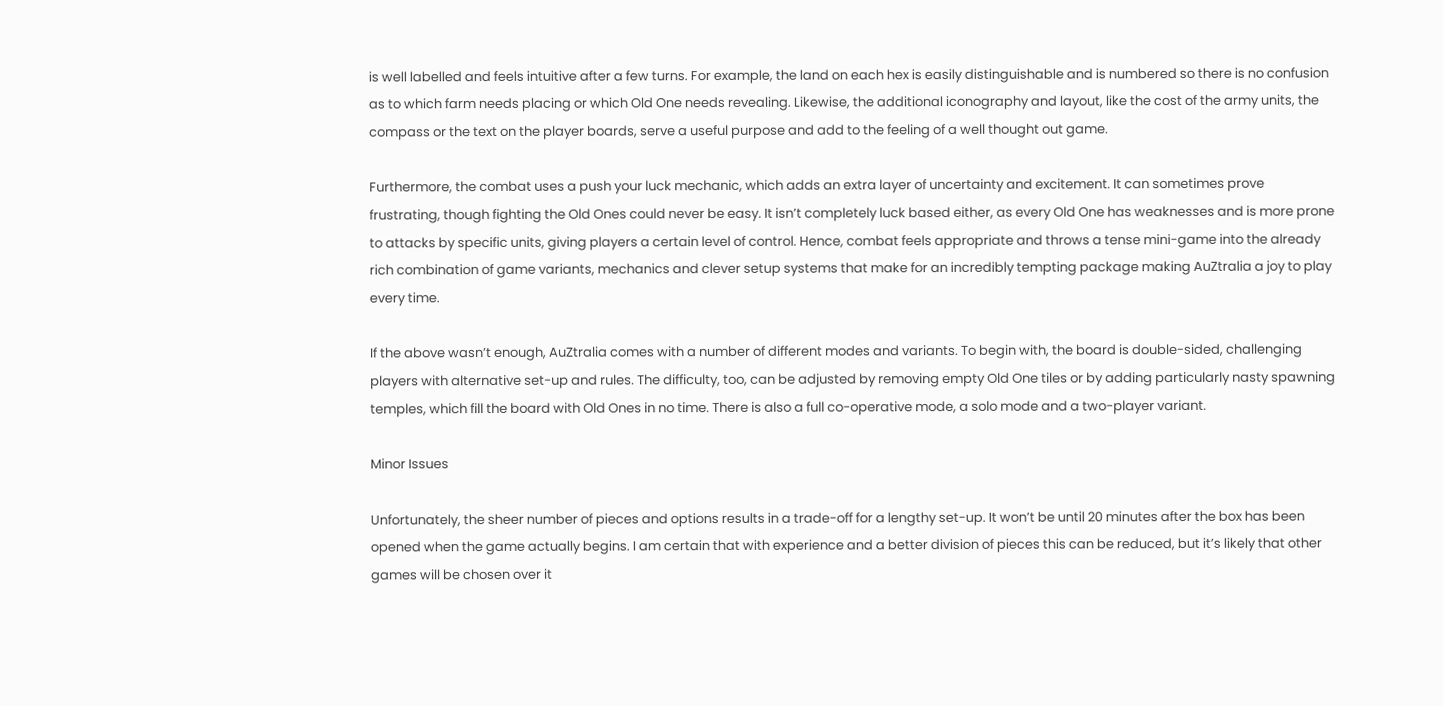is well labelled and feels intuitive after a few turns. For example, the land on each hex is easily distinguishable and is numbered so there is no confusion as to which farm needs placing or which Old One needs revealing. Likewise, the additional iconography and layout, like the cost of the army units, the compass or the text on the player boards, serve a useful purpose and add to the feeling of a well thought out game.

Furthermore, the combat uses a push your luck mechanic, which adds an extra layer of uncertainty and excitement. It can sometimes prove frustrating, though fighting the Old Ones could never be easy. It isn’t completely luck based either, as every Old One has weaknesses and is more prone to attacks by specific units, giving players a certain level of control. Hence, combat feels appropriate and throws a tense mini-game into the already rich combination of game variants, mechanics and clever setup systems that make for an incredibly tempting package making AuZtralia a joy to play every time.

If the above wasn’t enough, AuZtralia comes with a number of different modes and variants. To begin with, the board is double-sided, challenging players with alternative set-up and rules. The difficulty, too, can be adjusted by removing empty Old One tiles or by adding particularly nasty spawning temples, which fill the board with Old Ones in no time. There is also a full co-operative mode, a solo mode and a two-player variant.

Minor Issues

Unfortunately, the sheer number of pieces and options results in a trade-off for a lengthy set-up. It won’t be until 20 minutes after the box has been opened when the game actually begins. I am certain that with experience and a better division of pieces this can be reduced, but it’s likely that other games will be chosen over it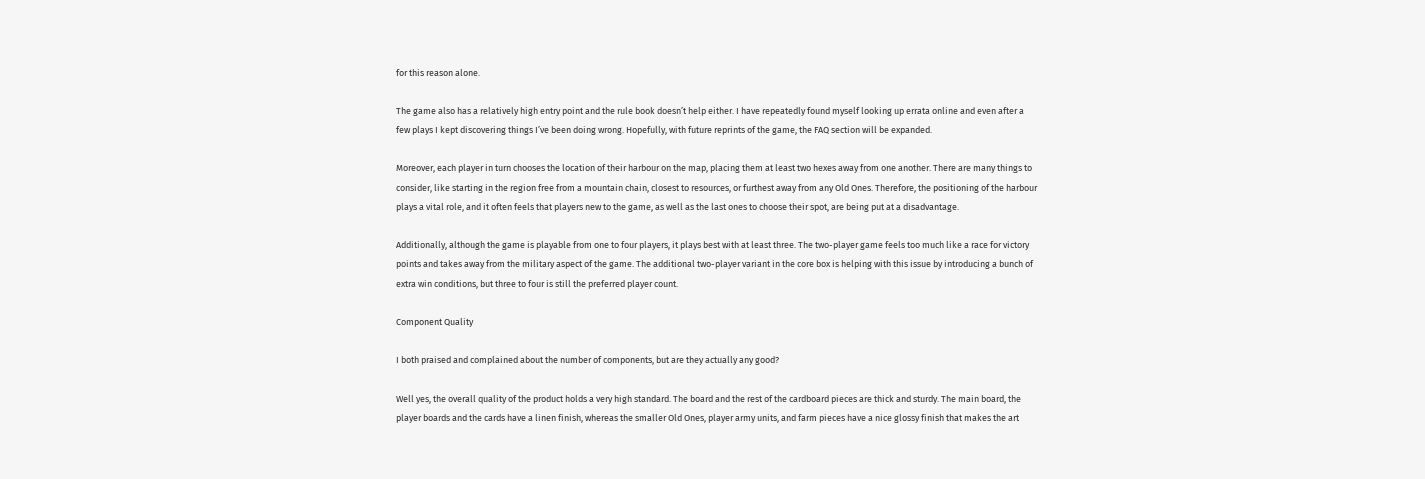for this reason alone.

The game also has a relatively high entry point and the rule book doesn’t help either. I have repeatedly found myself looking up errata online and even after a few plays I kept discovering things I’ve been doing wrong. Hopefully, with future reprints of the game, the FAQ section will be expanded.

Moreover, each player in turn chooses the location of their harbour on the map, placing them at least two hexes away from one another. There are many things to consider, like starting in the region free from a mountain chain, closest to resources, or furthest away from any Old Ones. Therefore, the positioning of the harbour plays a vital role, and it often feels that players new to the game, as well as the last ones to choose their spot, are being put at a disadvantage.

Additionally, although the game is playable from one to four players, it plays best with at least three. The two-player game feels too much like a race for victory points and takes away from the military aspect of the game. The additional two-player variant in the core box is helping with this issue by introducing a bunch of extra win conditions, but three to four is still the preferred player count.

Component Quality

I both praised and complained about the number of components, but are they actually any good?

Well yes, the overall quality of the product holds a very high standard. The board and the rest of the cardboard pieces are thick and sturdy. The main board, the player boards and the cards have a linen finish, whereas the smaller Old Ones, player army units, and farm pieces have a nice glossy finish that makes the art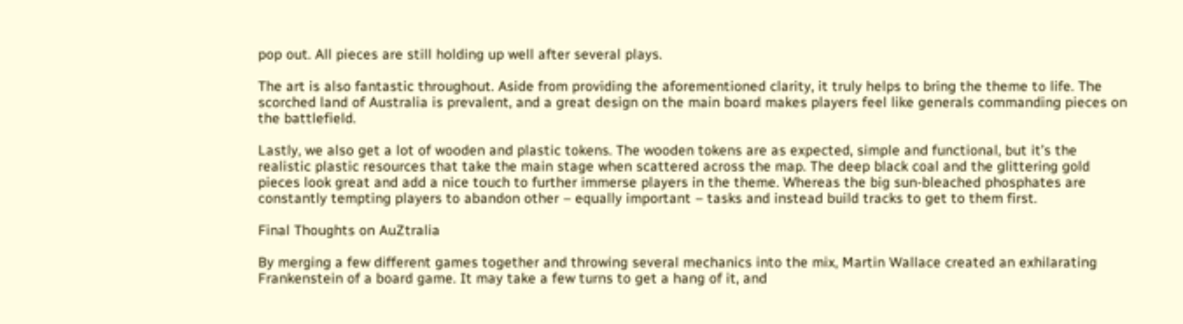pop out. All pieces are still holding up well after several plays.

The art is also fantastic throughout. Aside from providing the aforementioned clarity, it truly helps to bring the theme to life. The scorched land of Australia is prevalent, and a great design on the main board makes players feel like generals commanding pieces on the battlefield.

Lastly, we also get a lot of wooden and plastic tokens. The wooden tokens are as expected, simple and functional, but it’s the realistic plastic resources that take the main stage when scattered across the map. The deep black coal and the glittering gold pieces look great and add a nice touch to further immerse players in the theme. Whereas the big sun-bleached phosphates are constantly tempting players to abandon other – equally important – tasks and instead build tracks to get to them first.

Final Thoughts on AuZtralia

By merging a few different games together and throwing several mechanics into the mix, Martin Wallace created an exhilarating Frankenstein of a board game. It may take a few turns to get a hang of it, and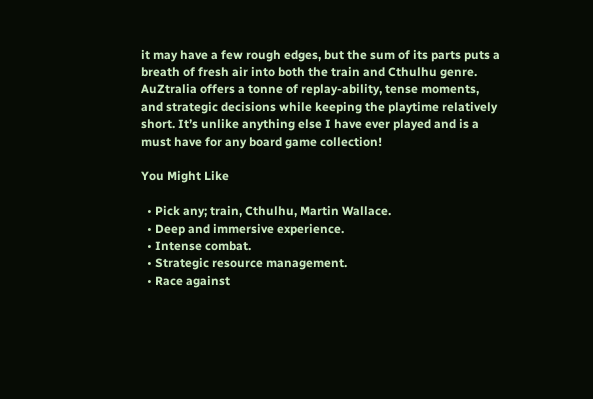it may have a few rough edges, but the sum of its parts puts a breath of fresh air into both the train and Cthulhu genre. AuZtralia offers a tonne of replay-ability, tense moments, and strategic decisions while keeping the playtime relatively short. It’s unlike anything else I have ever played and is a must have for any board game collection!

You Might Like

  • Pick any; train, Cthulhu, Martin Wallace.
  • Deep and immersive experience.
  • Intense combat.
  • Strategic resource management.
  • Race against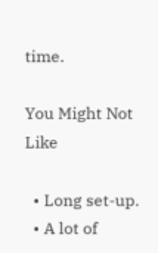time.

You Might Not Like

  • Long set-up.
  • A lot of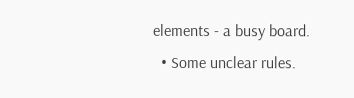elements - a busy board.
  • Some unclear rules.